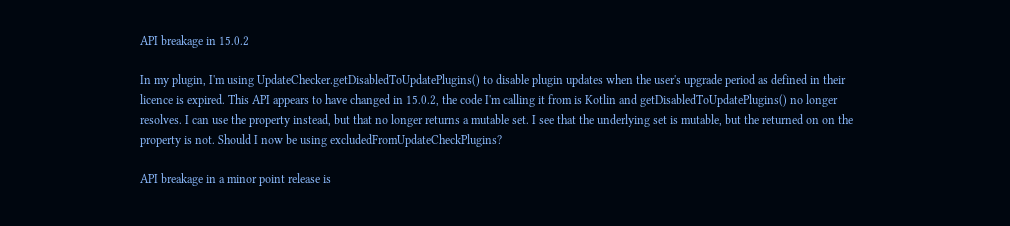API breakage in 15.0.2

In my plugin, I'm using UpdateChecker.getDisabledToUpdatePlugins() to disable plugin updates when the user's upgrade period as defined in their licence is expired. This API appears to have changed in 15.0.2, the code I'm calling it from is Kotlin and getDisabledToUpdatePlugins() no longer resolves. I can use the property instead, but that no longer returns a mutable set. I see that the underlying set is mutable, but the returned on on the property is not. Should I now be using excludedFromUpdateCheckPlugins?

API breakage in a minor point release is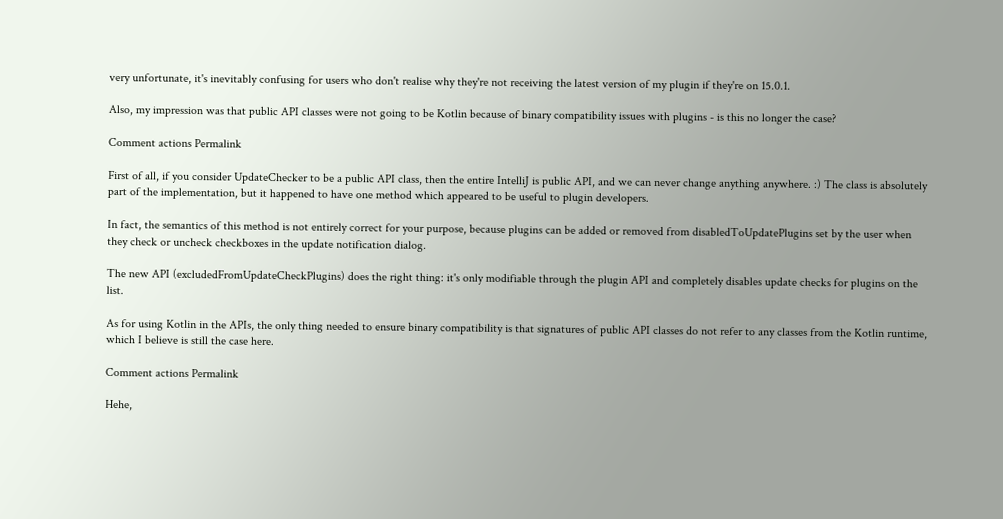very unfortunate, it's inevitably confusing for users who don't realise why they're not receiving the latest version of my plugin if they're on 15.0.1.

Also, my impression was that public API classes were not going to be Kotlin because of binary compatibility issues with plugins - is this no longer the case?

Comment actions Permalink

First of all, if you consider UpdateChecker to be a public API class, then the entire IntelliJ is public API, and we can never change anything anywhere. :) The class is absolutely part of the implementation, but it happened to have one method which appeared to be useful to plugin developers.

In fact, the semantics of this method is not entirely correct for your purpose, because plugins can be added or removed from disabledToUpdatePlugins set by the user when they check or uncheck checkboxes in the update notification dialog.

The new API (excludedFromUpdateCheckPlugins) does the right thing: it's only modifiable through the plugin API and completely disables update checks for plugins on the list.

As for using Kotlin in the APIs, the only thing needed to ensure binary compatibility is that signatures of public API classes do not refer to any classes from the Kotlin runtime, which I believe is still the case here.

Comment actions Permalink

Hehe,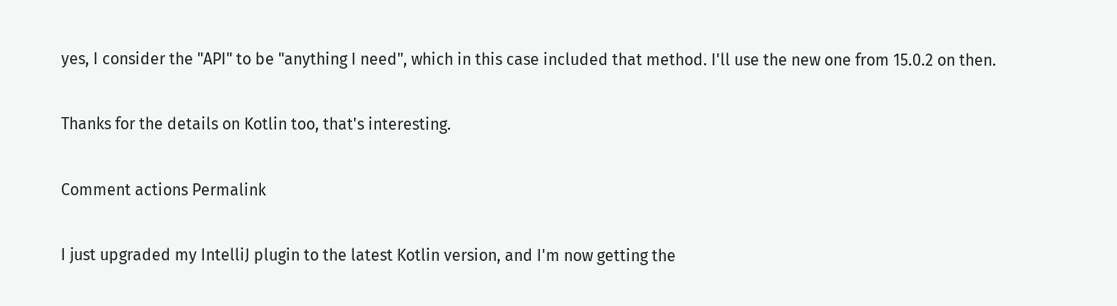yes, I consider the "API" to be "anything I need", which in this case included that method. I'll use the new one from 15.0.2 on then.

Thanks for the details on Kotlin too, that's interesting.

Comment actions Permalink

I just upgraded my IntelliJ plugin to the latest Kotlin version, and I'm now getting the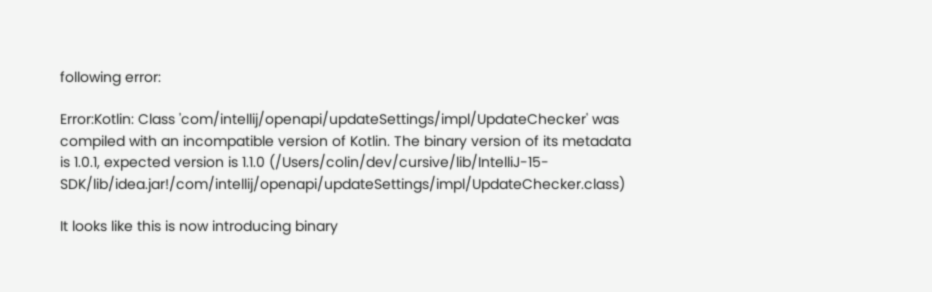following error:

Error:Kotlin: Class 'com/intellij/openapi/updateSettings/impl/UpdateChecker' was compiled with an incompatible version of Kotlin. The binary version of its metadata is 1.0.1, expected version is 1.1.0 (/Users/colin/dev/cursive/lib/IntelliJ-15-SDK/lib/idea.jar!/com/intellij/openapi/updateSettings/impl/UpdateChecker.class)

It looks like this is now introducing binary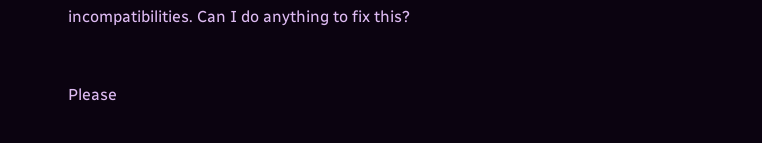incompatibilities. Can I do anything to fix this?


Please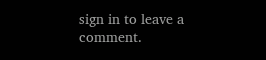sign in to leave a comment.